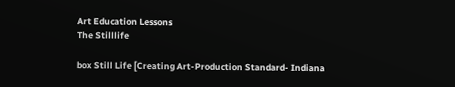Art Education Lessons
The Stilllife

box Still Life [Creating Art-Production Standard- Indiana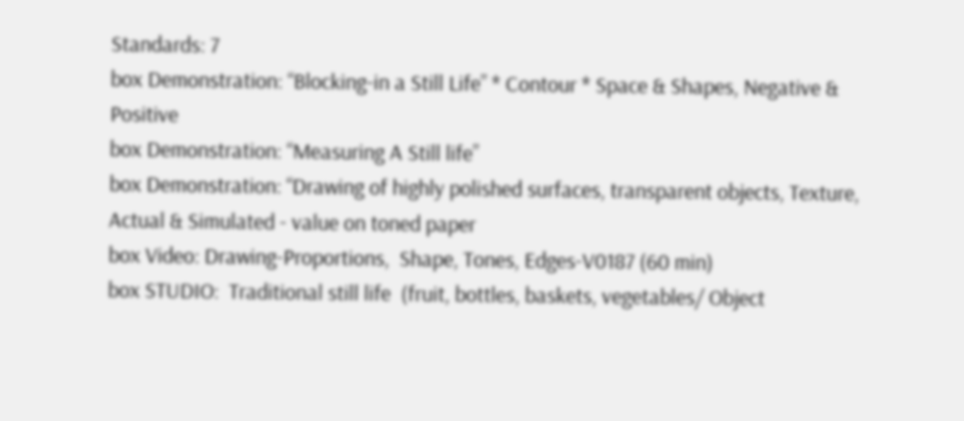Standards: 7
box Demonstration: “Blocking-in a Still Life” * Contour * Space & Shapes, Negative & Positive
box Demonstration: “Measuring A Still life”
box Demonstration: “Drawing of highly polished surfaces, transparent objects, Texture, Actual & Simulated - value on toned paper
box Video: Drawing-Proportions,  Shape, Tones, Edges-V0187 (60 min)
box STUDIO:  Traditional still life  (fruit, bottles, baskets, vegetables/ Object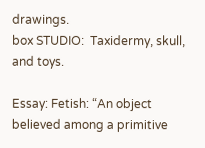drawings.
box STUDIO:  Taxidermy, skull, and toys.

Essay: Fetish: “An object believed among a primitive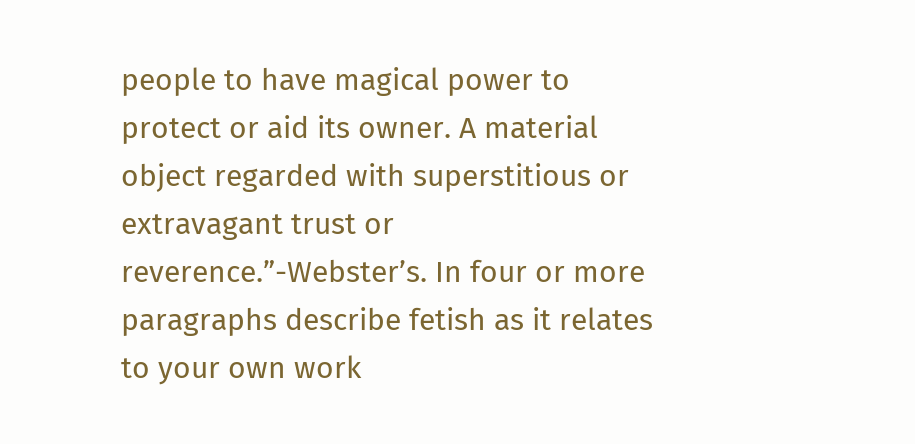people to have magical power to protect or aid its owner. A material object regarded with superstitious or extravagant trust or reverence.”-Webster’s. In four or more paragraphs describe fetish as it relates to your own work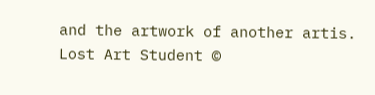and the artwork of another artis.
Lost Art Student ©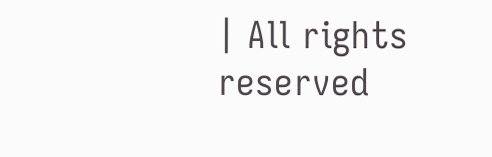| All rights reserved